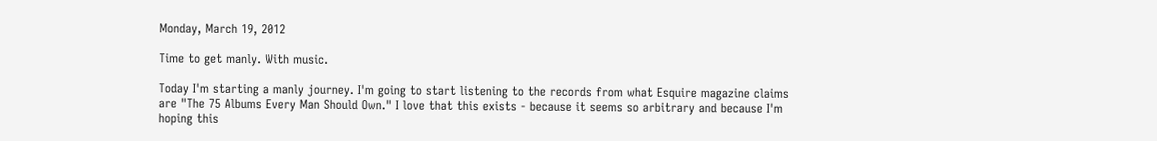Monday, March 19, 2012

Time to get manly. With music.

Today I'm starting a manly journey. I'm going to start listening to the records from what Esquire magazine claims are "The 75 Albums Every Man Should Own." I love that this exists - because it seems so arbitrary and because I'm hoping this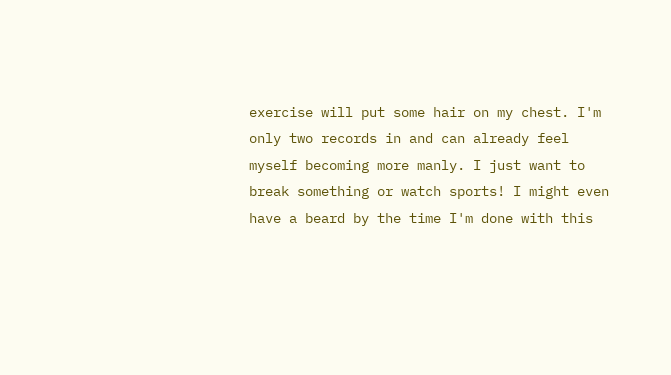exercise will put some hair on my chest. I'm only two records in and can already feel myself becoming more manly. I just want to break something or watch sports! I might even have a beard by the time I'm done with this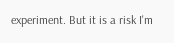experiment. But it is a risk I'm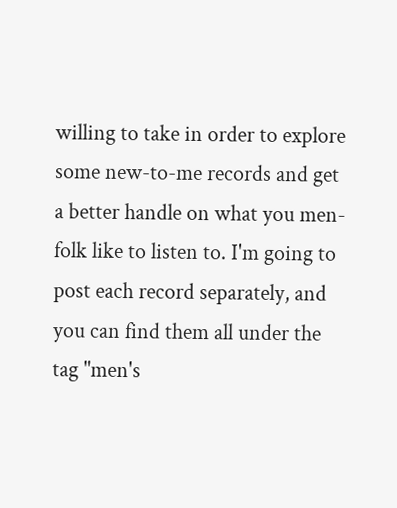willing to take in order to explore some new-to-me records and get a better handle on what you men-folk like to listen to. I'm going to post each record separately, and you can find them all under the tag "men's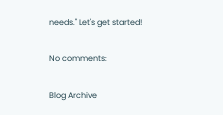needs." Let's get started!

No comments:

Blog Archive